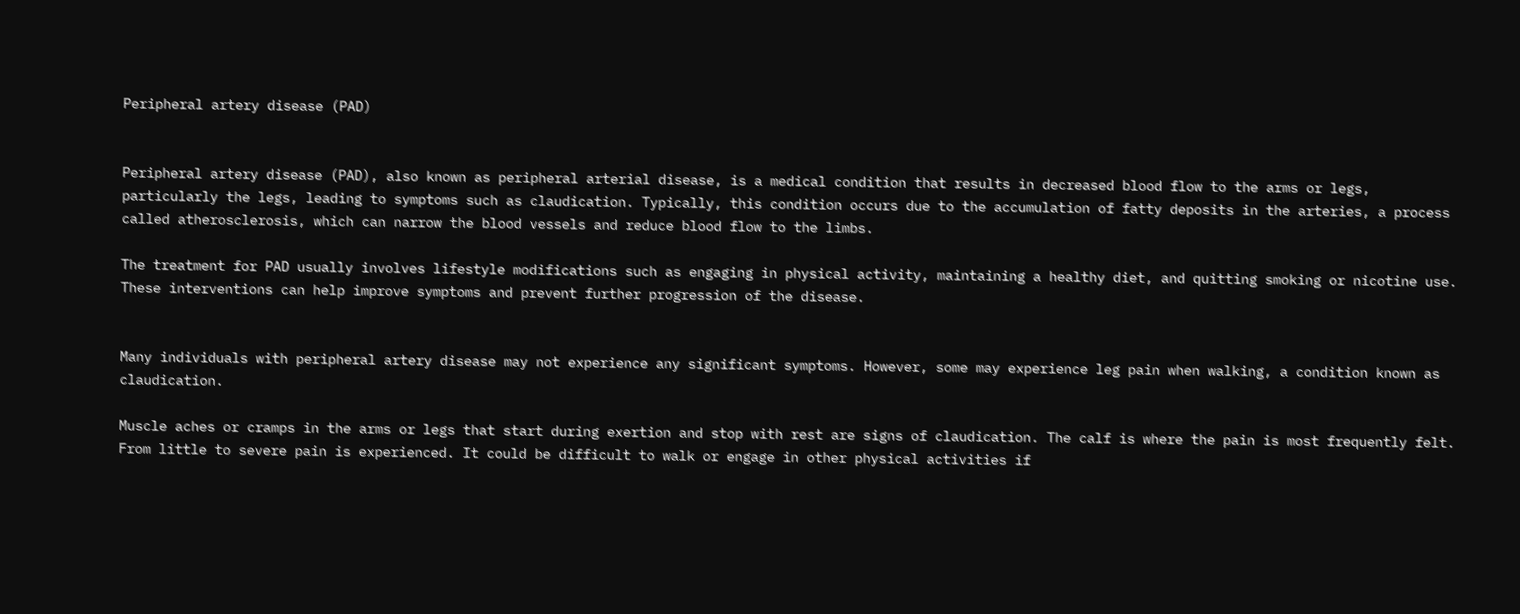Peripheral artery disease (PAD)


Peripheral artery disease (PAD), also known as peripheral arterial disease, is a medical condition that results in decreased blood flow to the arms or legs, particularly the legs, leading to symptoms such as claudication. Typically, this condition occurs due to the accumulation of fatty deposits in the arteries, a process called atherosclerosis, which can narrow the blood vessels and reduce blood flow to the limbs.

The treatment for PAD usually involves lifestyle modifications such as engaging in physical activity, maintaining a healthy diet, and quitting smoking or nicotine use. These interventions can help improve symptoms and prevent further progression of the disease.


Many individuals with peripheral artery disease may not experience any significant symptoms. However, some may experience leg pain when walking, a condition known as claudication.

Muscle aches or cramps in the arms or legs that start during exertion and stop with rest are signs of claudication. The calf is where the pain is most frequently felt. From little to severe pain is experienced. It could be difficult to walk or engage in other physical activities if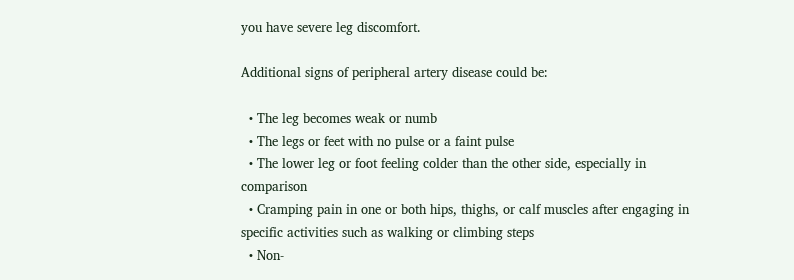you have severe leg discomfort.

Additional signs of peripheral artery disease could be:

  • The leg becomes weak or numb
  • The legs or feet with no pulse or a faint pulse
  • The lower leg or foot feeling colder than the other side, especially in comparison
  • Cramping pain in one or both hips, thighs, or calf muscles after engaging in specific activities such as walking or climbing steps
  • Non-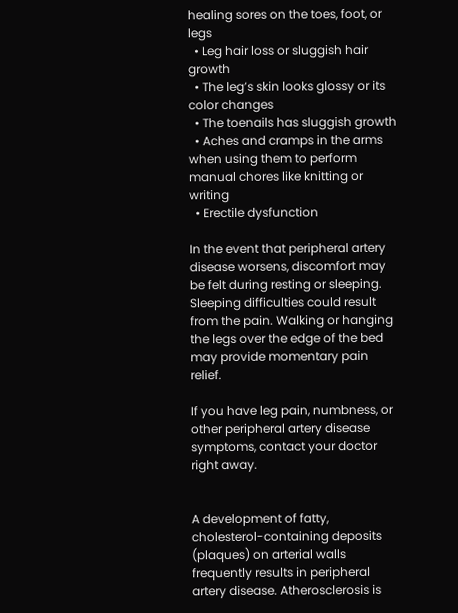healing sores on the toes, foot, or legs
  • Leg hair loss or sluggish hair growth
  • The leg’s skin looks glossy or its color changes
  • The toenails has sluggish growth
  • Aches and cramps in the arms when using them to perform manual chores like knitting or writing
  • Erectile dysfunction

In the event that peripheral artery disease worsens, discomfort may be felt during resting or sleeping. Sleeping difficulties could result from the pain. Walking or hanging the legs over the edge of the bed may provide momentary pain relief.

If you have leg pain, numbness, or other peripheral artery disease symptoms, contact your doctor right away.


A development of fatty, cholesterol-containing deposits (plaques) on arterial walls frequently results in peripheral artery disease. Atherosclerosis is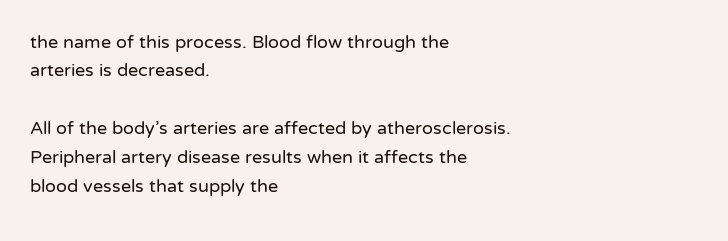the name of this process. Blood flow through the arteries is decreased.

All of the body’s arteries are affected by atherosclerosis. Peripheral artery disease results when it affects the blood vessels that supply the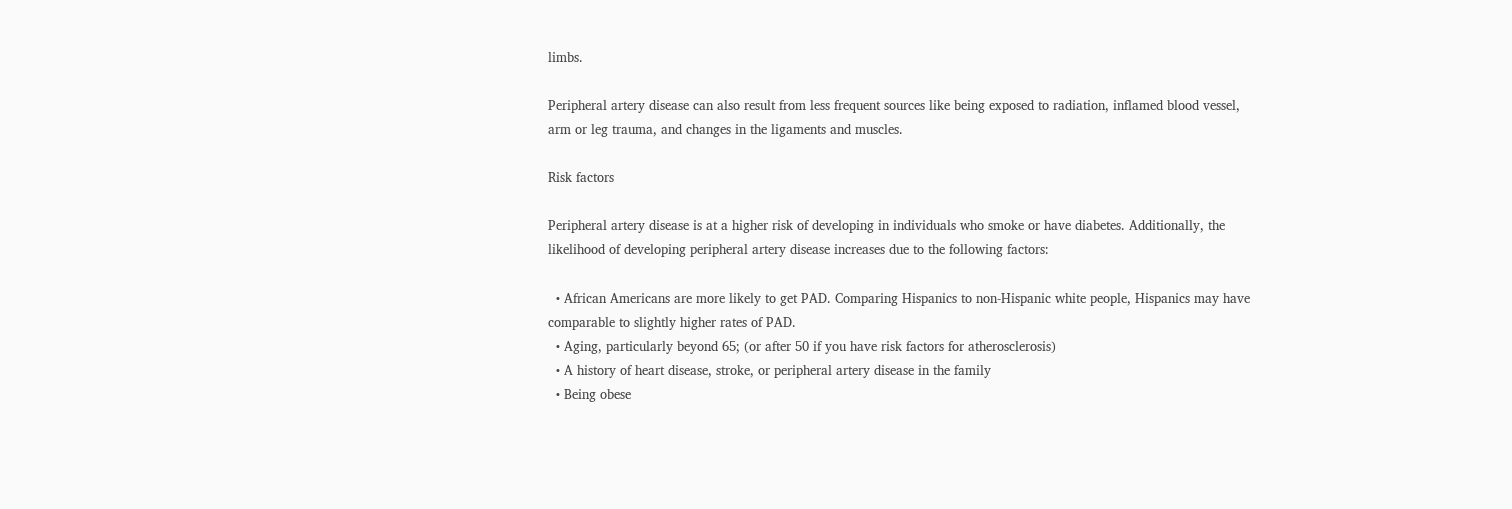limbs.

Peripheral artery disease can also result from less frequent sources like being exposed to radiation, inflamed blood vessel, arm or leg trauma, and changes in the ligaments and muscles.

Risk factors

Peripheral artery disease is at a higher risk of developing in individuals who smoke or have diabetes. Additionally, the likelihood of developing peripheral artery disease increases due to the following factors:

  • African Americans are more likely to get PAD. Comparing Hispanics to non-Hispanic white people, Hispanics may have comparable to slightly higher rates of PAD.
  • Aging, particularly beyond 65; (or after 50 if you have risk factors for atherosclerosis)
  • A history of heart disease, stroke, or peripheral artery disease in the family
  • Being obese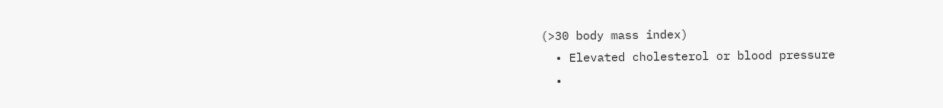(>30 body mass index)
  • Elevated cholesterol or blood pressure
  •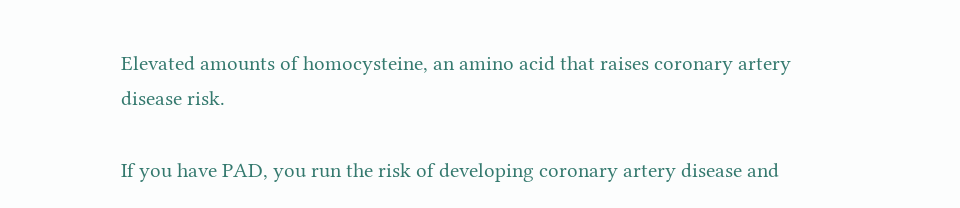Elevated amounts of homocysteine, an amino acid that raises coronary artery disease risk.

If you have PAD, you run the risk of developing coronary artery disease and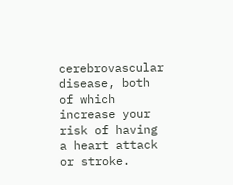cerebrovascular disease, both of which increase your risk of having a heart attack or stroke.